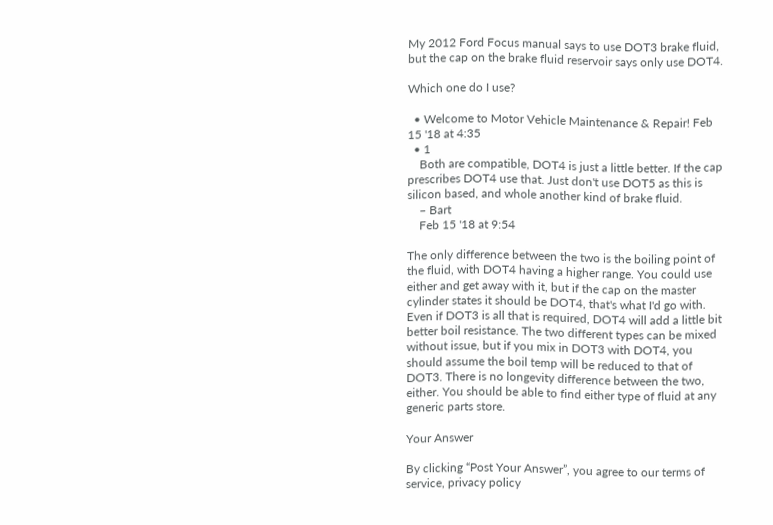My 2012 Ford Focus manual says to use DOT3 brake fluid, but the cap on the brake fluid reservoir says only use DOT4.

Which one do I use?

  • Welcome to Motor Vehicle Maintenance & Repair! Feb 15 '18 at 4:35
  • 1
    Both are compatible, DOT4 is just a little better. If the cap prescribes DOT4 use that. Just don't use DOT5 as this is silicon based, and whole another kind of brake fluid.
    – Bart
    Feb 15 '18 at 9:54

The only difference between the two is the boiling point of the fluid, with DOT4 having a higher range. You could use either and get away with it, but if the cap on the master cylinder states it should be DOT4, that's what I'd go with. Even if DOT3 is all that is required, DOT4 will add a little bit better boil resistance. The two different types can be mixed without issue, but if you mix in DOT3 with DOT4, you should assume the boil temp will be reduced to that of DOT3. There is no longevity difference between the two, either. You should be able to find either type of fluid at any generic parts store.

Your Answer

By clicking “Post Your Answer”, you agree to our terms of service, privacy policy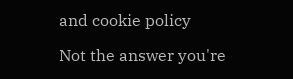and cookie policy

Not the answer you're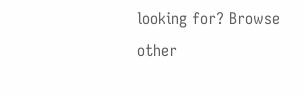looking for? Browse other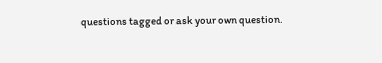questions tagged or ask your own question.